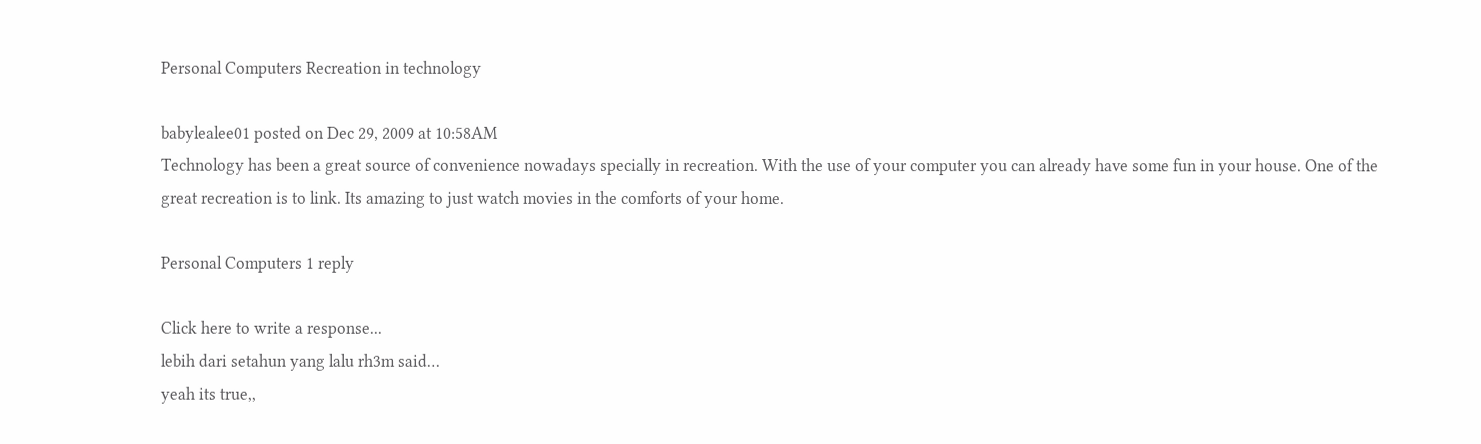Personal Computers Recreation in technology

babylealee01 posted on Dec 29, 2009 at 10:58AM
Technology has been a great source of convenience nowadays specially in recreation. With the use of your computer you can already have some fun in your house. One of the great recreation is to link. Its amazing to just watch movies in the comforts of your home.

Personal Computers 1 reply

Click here to write a response...
lebih dari setahun yang lalu rh3m said…
yeah its true,,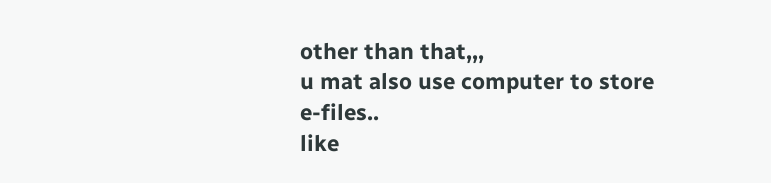other than that,,,
u mat also use computer to store e-files..
like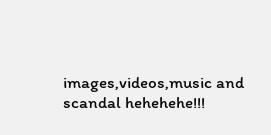images,videos,music and scandal hehehehe!!!